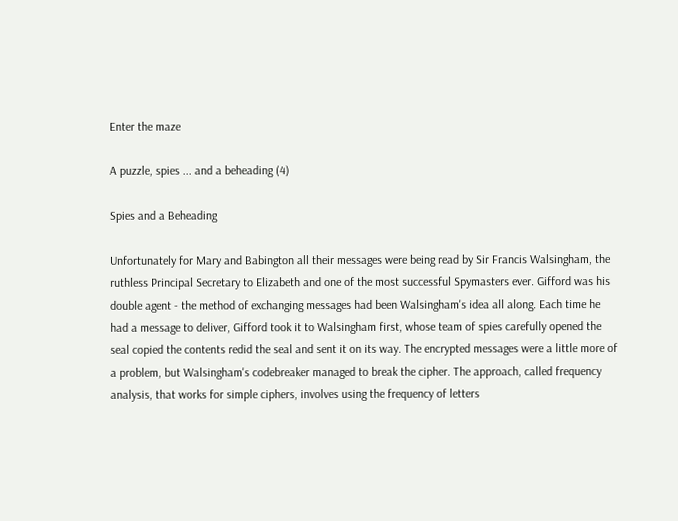Enter the maze

A puzzle, spies ... and a beheading (4)

Spies and a Beheading

Unfortunately for Mary and Babington all their messages were being read by Sir Francis Walsingham, the ruthless Principal Secretary to Elizabeth and one of the most successful Spymasters ever. Gifford was his double agent - the method of exchanging messages had been Walsingham's idea all along. Each time he had a message to deliver, Gifford took it to Walsingham first, whose team of spies carefully opened the seal copied the contents redid the seal and sent it on its way. The encrypted messages were a little more of a problem, but Walsingham's codebreaker managed to break the cipher. The approach, called frequency analysis, that works for simple ciphers, involves using the frequency of letters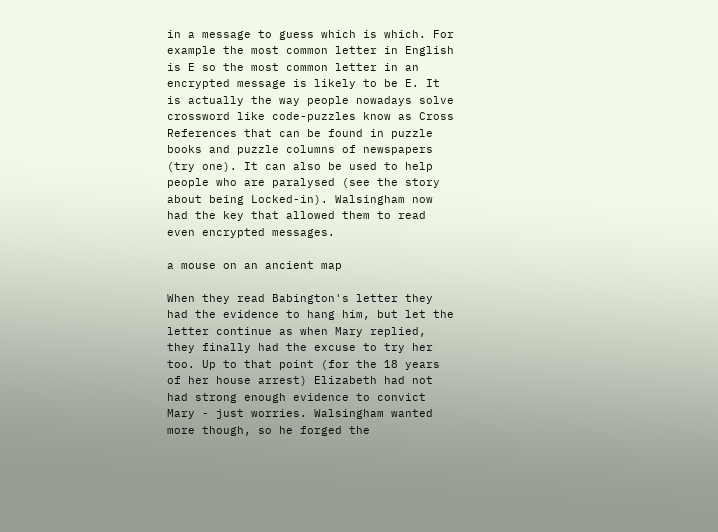in a message to guess which is which. For example the most common letter in English is E so the most common letter in an encrypted message is likely to be E. It is actually the way people nowadays solve crossword like code-puzzles know as Cross References that can be found in puzzle books and puzzle columns of newspapers (try one). It can also be used to help people who are paralysed (see the story about being Locked-in). Walsingham now had the key that allowed them to read even encrypted messages.

a mouse on an ancient map

When they read Babington's letter they had the evidence to hang him, but let the letter continue as when Mary replied, they finally had the excuse to try her too. Up to that point (for the 18 years of her house arrest) Elizabeth had not had strong enough evidence to convict Mary - just worries. Walsingham wanted more though, so he forged the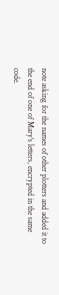note asking for the names of other plotters and added it to the end of one of Mary's letters, encrypted in the same code.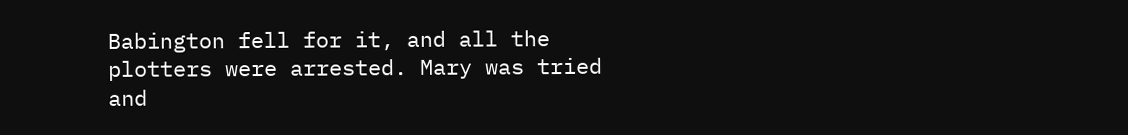Babington fell for it, and all the plotters were arrested. Mary was tried and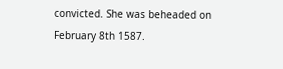convicted. She was beheaded on February 8th 1587.